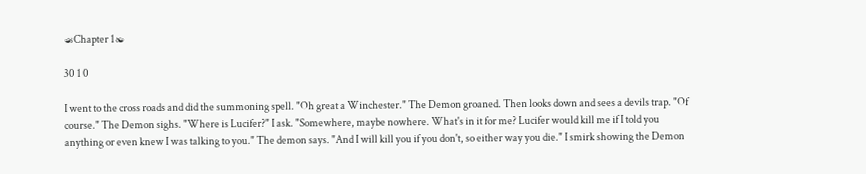☙Chapter 1❧

30 1 0

I went to the cross roads and did the summoning spell. "Oh great a Winchester." The Demon groaned. Then looks down and sees a devils trap. "Of course." The Demon sighs. "Where is Lucifer?" I ask. "Somewhere, maybe nowhere. What's in it for me? Lucifer would kill me if I told you anything or even knew I was talking to you." The demon says. "And I will kill you if you don't, so either way you die." I smirk showing the Demon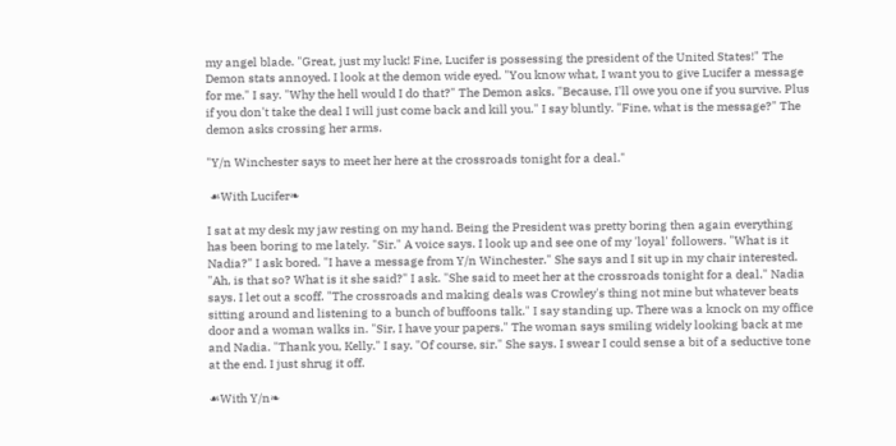my angel blade. "Great, just my luck! Fine, Lucifer is possessing the president of the United States!" The Demon stats annoyed. I look at the demon wide eyed. "You know what, I want you to give Lucifer a message for me." I say. "Why the hell would I do that?" The Demon asks. "Because, I'll owe you one if you survive. Plus if you don't take the deal I will just come back and kill you." I say bluntly. "Fine, what is the message?" The demon asks crossing her arms.

"Y/n Winchester says to meet her here at the crossroads tonight for a deal."

 ☙With Lucifer❧

I sat at my desk my jaw resting on my hand. Being the President was pretty boring then again everything has been boring to me lately. "Sir." A voice says. I look up and see one of my 'loyal' followers. "What is it Nadia?" I ask bored. "I have a message from Y/n Winchester." She says and I sit up in my chair interested. "Ah, is that so? What is it she said?" I ask. "She said to meet her at the crossroads tonight for a deal." Nadia says. I let out a scoff. "The crossroads and making deals was Crowley's thing not mine but whatever beats sitting around and listening to a bunch of buffoons talk." I say standing up. There was a knock on my office door and a woman walks in. "Sir, I have your papers." The woman says smiling widely looking back at me and Nadia. "Thank you, Kelly." I say. "Of course, sir." She says. I swear I could sense a bit of a seductive tone at the end. I just shrug it off.

☙With Y/n❧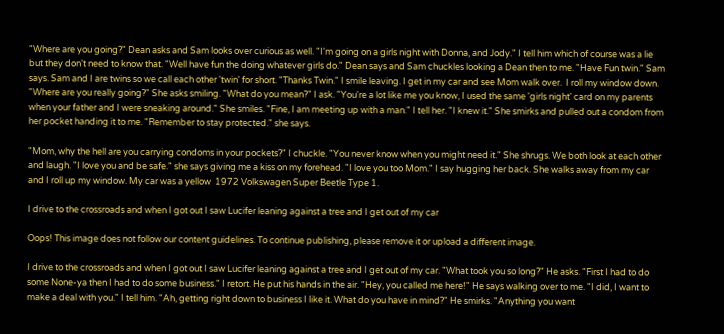"Where are you going?" Dean asks and Sam looks over curious as well. "I'm going on a girls night with Donna, and Jody." I tell him which of course was a lie but they don't need to know that. "Well have fun the doing whatever girls do." Dean says and Sam chuckles looking a Dean then to me. "Have Fun twin." Sam says. Sam and I are twins so we call each other 'twin' for short. "Thanks Twin." I smile leaving. I get in my car and see Mom walk over.  I roll my window down. "Where are you really going?" She asks smiling. "What do you mean?" I ask. "You're a lot like me you know, I used the same 'girls night' card on my parents when your father and I were sneaking around." She smiles. "Fine, I am meeting up with a man." I tell her. "I knew it." She smirks and pulled out a condom from her pocket handing it to me. "Remember to stay protected." she says.

"Mom, why the hell are you carrying condoms in your pockets?" I chuckle. "You never know when you might need it." She shrugs. We both look at each other and laugh. "I love you and be safe." she says giving me a kiss on my forehead. "I love you too Mom." I say hugging her back. She walks away from my car and I roll up my window. My car was a yellow  1972 Volkswagen Super Beetle Type 1.

I drive to the crossroads and when I got out I saw Lucifer leaning against a tree and I get out of my car

Oops! This image does not follow our content guidelines. To continue publishing, please remove it or upload a different image.

I drive to the crossroads and when I got out I saw Lucifer leaning against a tree and I get out of my car. "What took you so long?" He asks. "First I had to do some None-ya then I had to do some business." I retort. He put his hands in the air. "Hey, you called me here!" He says walking over to me. "I did, I want to make a deal with you." I tell him. "Ah, getting right down to business I like it. What do you have in mind?" He smirks. "Anything you want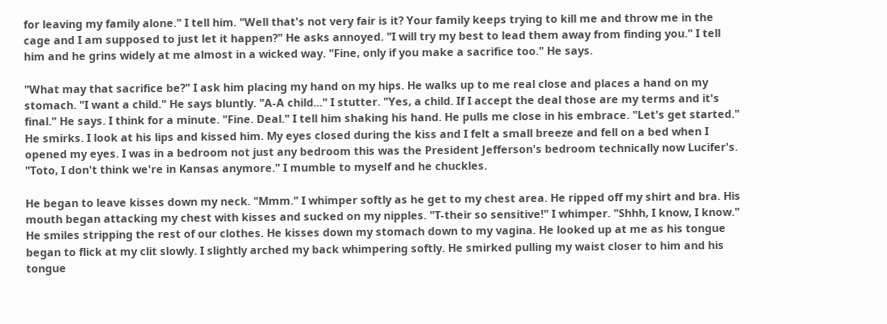for leaving my family alone." I tell him. "Well that's not very fair is it? Your family keeps trying to kill me and throw me in the cage and I am supposed to just let it happen?" He asks annoyed. "I will try my best to lead them away from finding you." I tell him and he grins widely at me almost in a wicked way. "Fine, only if you make a sacrifice too." He says.

"What may that sacrifice be?" I ask him placing my hand on my hips. He walks up to me real close and places a hand on my stomach. "I want a child." He says bluntly. "A-A child..." I stutter. "Yes, a child. If I accept the deal those are my terms and it's final." He says. I think for a minute. "Fine. Deal." I tell him shaking his hand. He pulls me close in his embrace. "Let's get started." He smirks. I look at his lips and kissed him. My eyes closed during the kiss and I felt a small breeze and fell on a bed when I opened my eyes. I was in a bedroom not just any bedroom this was the President Jefferson's bedroom technically now Lucifer's. "Toto, I don't think we're in Kansas anymore." I mumble to myself and he chuckles.

He began to leave kisses down my neck. "Mmm." I whimper softly as he get to my chest area. He ripped off my shirt and bra. His mouth began attacking my chest with kisses and sucked on my nipples. "T-their so sensitive!" I whimper. "Shhh, I know, I know." He smiles stripping the rest of our clothes. He kisses down my stomach down to my vagina. He looked up at me as his tongue began to flick at my clit slowly. I slightly arched my back whimpering softly. He smirked pulling my waist closer to him and his tongue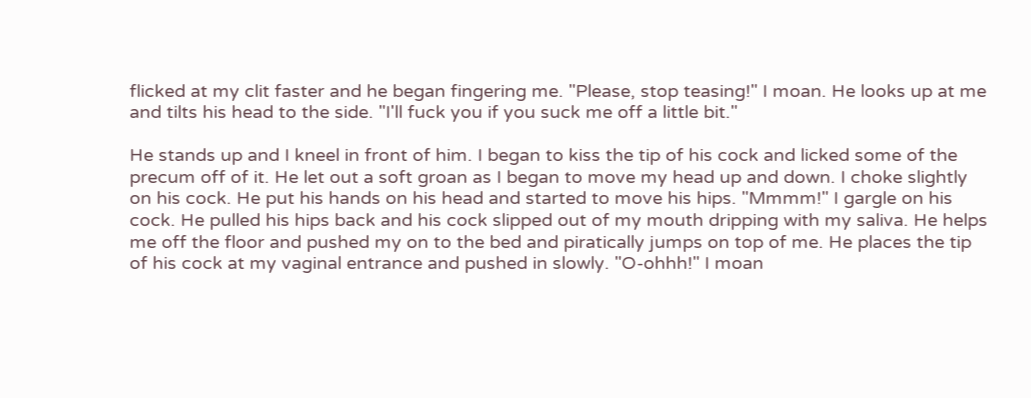flicked at my clit faster and he began fingering me. "Please, stop teasing!" I moan. He looks up at me and tilts his head to the side. "I'll fuck you if you suck me off a little bit."

He stands up and I kneel in front of him. I began to kiss the tip of his cock and licked some of the precum off of it. He let out a soft groan as I began to move my head up and down. I choke slightly on his cock. He put his hands on his head and started to move his hips. "Mmmm!" I gargle on his cock. He pulled his hips back and his cock slipped out of my mouth dripping with my saliva. He helps me off the floor and pushed my on to the bed and piratically jumps on top of me. He places the tip of his cock at my vaginal entrance and pushed in slowly. "O-ohhh!" I moan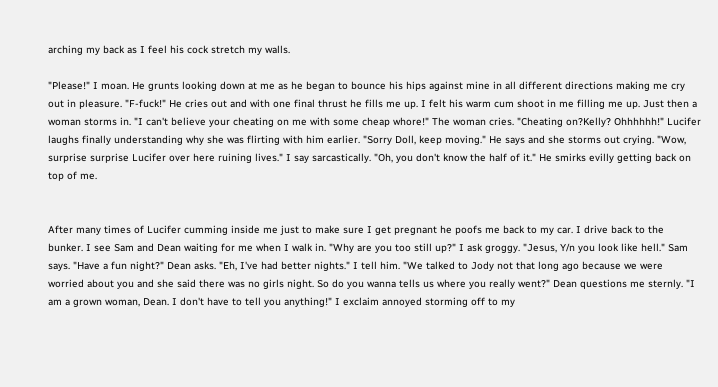arching my back as I feel his cock stretch my walls.

"Please!" I moan. He grunts looking down at me as he began to bounce his hips against mine in all different directions making me cry out in pleasure. "F-fuck!" He cries out and with one final thrust he fills me up. I felt his warm cum shoot in me filling me up. Just then a woman storms in. "I can't believe your cheating on me with some cheap whore!" The woman cries. "Cheating on?Kelly? Ohhhhhh!" Lucifer laughs finally understanding why she was flirting with him earlier. "Sorry Doll, keep moving." He says and she storms out crying. "Wow, surprise surprise Lucifer over here ruining lives." I say sarcastically. "Oh, you don't know the half of it." He smirks evilly getting back on top of me.


After many times of Lucifer cumming inside me just to make sure I get pregnant he poofs me back to my car. I drive back to the bunker. I see Sam and Dean waiting for me when I walk in. "Why are you too still up?" I ask groggy. "Jesus, Y/n you look like hell." Sam says. "Have a fun night?" Dean asks. "Eh, I've had better nights." I tell him. "We talked to Jody not that long ago because we were worried about you and she said there was no girls night. So do you wanna tells us where you really went?" Dean questions me sternly. "I am a grown woman, Dean. I don't have to tell you anything!" I exclaim annoyed storming off to my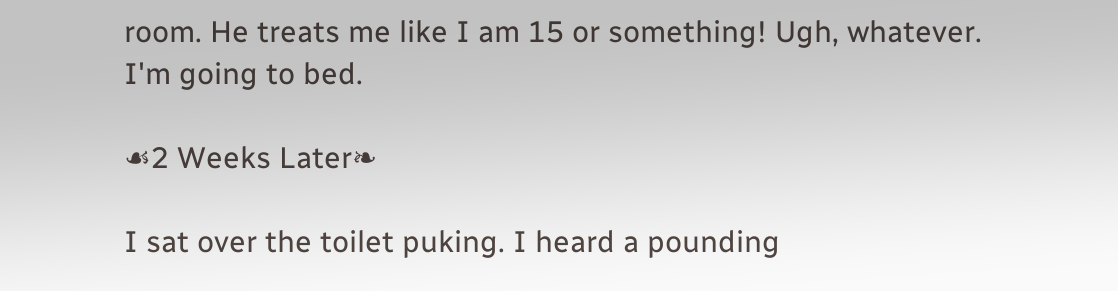room. He treats me like I am 15 or something! Ugh, whatever. I'm going to bed.

☙2 Weeks Later❧

I sat over the toilet puking. I heard a pounding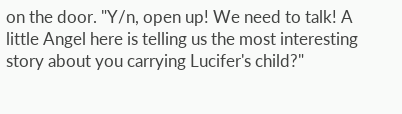on the door. "Y/n, open up! We need to talk! A little Angel here is telling us the most interesting story about you carrying Lucifer's child?"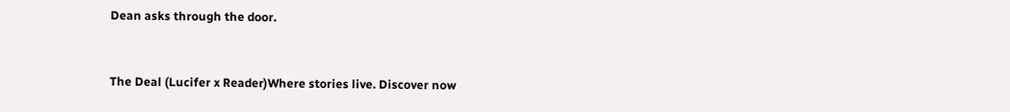Dean asks through the door.


The Deal (Lucifer x Reader)Where stories live. Discover now